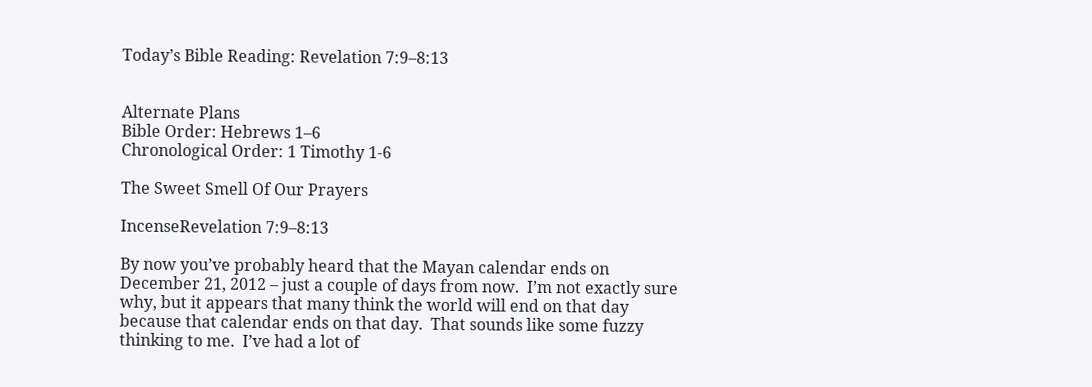Today’s Bible Reading: Revelation 7:9–8:13


Alternate Plans
Bible Order: Hebrews 1–6
Chronological Order: 1 Timothy 1-6

The Sweet Smell Of Our Prayers

IncenseRevelation 7:9–8:13

By now you’ve probably heard that the Mayan calendar ends on December 21, 2012 – just a couple of days from now.  I’m not exactly sure why, but it appears that many think the world will end on that day because that calendar ends on that day.  That sounds like some fuzzy thinking to me.  I’ve had a lot of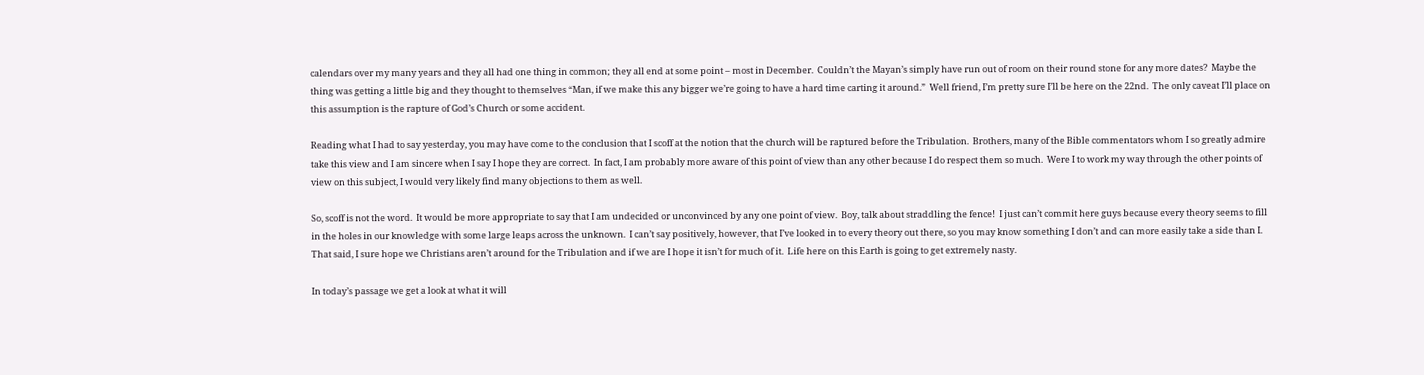calendars over my many years and they all had one thing in common; they all end at some point – most in December.  Couldn’t the Mayan’s simply have run out of room on their round stone for any more dates?  Maybe the thing was getting a little big and they thought to themselves “Man, if we make this any bigger we’re going to have a hard time carting it around.”  Well friend, I’m pretty sure I’ll be here on the 22nd.  The only caveat I’ll place on this assumption is the rapture of God’s Church or some accident.

Reading what I had to say yesterday, you may have come to the conclusion that I scoff at the notion that the church will be raptured before the Tribulation.  Brothers, many of the Bible commentators whom I so greatly admire take this view and I am sincere when I say I hope they are correct.  In fact, I am probably more aware of this point of view than any other because I do respect them so much.  Were I to work my way through the other points of view on this subject, I would very likely find many objections to them as well.

So, scoff is not the word.  It would be more appropriate to say that I am undecided or unconvinced by any one point of view.  Boy, talk about straddling the fence!  I just can’t commit here guys because every theory seems to fill in the holes in our knowledge with some large leaps across the unknown.  I can’t say positively, however, that I’ve looked in to every theory out there, so you may know something I don’t and can more easily take a side than I.  That said, I sure hope we Christians aren’t around for the Tribulation and if we are I hope it isn’t for much of it.  Life here on this Earth is going to get extremely nasty.

In today’s passage we get a look at what it will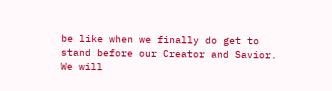be like when we finally do get to stand before our Creator and Savior.  We will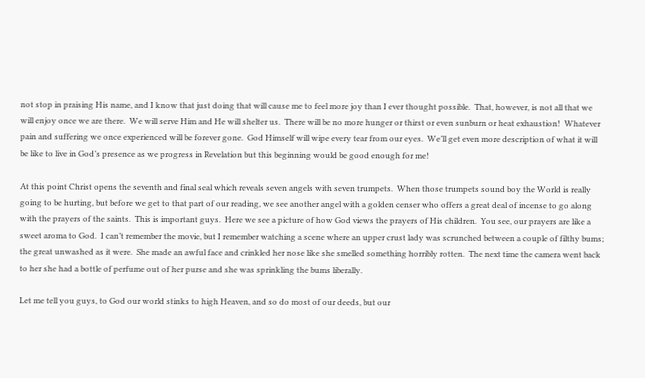not stop in praising His name, and I know that just doing that will cause me to feel more joy than I ever thought possible.  That, however, is not all that we will enjoy once we are there.  We will serve Him and He will shelter us.  There will be no more hunger or thirst or even sunburn or heat exhaustion!  Whatever pain and suffering we once experienced will be forever gone.  God Himself will wipe every tear from our eyes.  We’ll get even more description of what it will be like to live in God’s presence as we progress in Revelation but this beginning would be good enough for me!

At this point Christ opens the seventh and final seal which reveals seven angels with seven trumpets.  When those trumpets sound boy the World is really going to be hurting, but before we get to that part of our reading, we see another angel with a golden censer who offers a great deal of incense to go along with the prayers of the saints.  This is important guys.  Here we see a picture of how God views the prayers of His children.  You see, our prayers are like a sweet aroma to God.  I can’t remember the movie, but I remember watching a scene where an upper crust lady was scrunched between a couple of filthy bums; the great unwashed as it were.  She made an awful face and crinkled her nose like she smelled something horribly rotten.  The next time the camera went back to her she had a bottle of perfume out of her purse and she was sprinkling the bums liberally.

Let me tell you guys, to God our world stinks to high Heaven, and so do most of our deeds, but our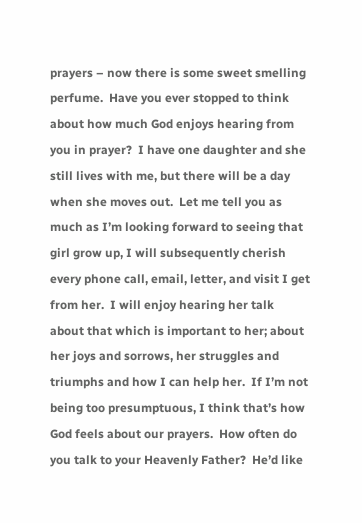prayers – now there is some sweet smelling perfume.  Have you ever stopped to think about how much God enjoys hearing from you in prayer?  I have one daughter and she still lives with me, but there will be a day when she moves out.  Let me tell you as much as I’m looking forward to seeing that girl grow up, I will subsequently cherish every phone call, email, letter, and visit I get from her.  I will enjoy hearing her talk about that which is important to her; about her joys and sorrows, her struggles and triumphs and how I can help her.  If I’m not being too presumptuous, I think that’s how God feels about our prayers.  How often do you talk to your Heavenly Father?  He’d like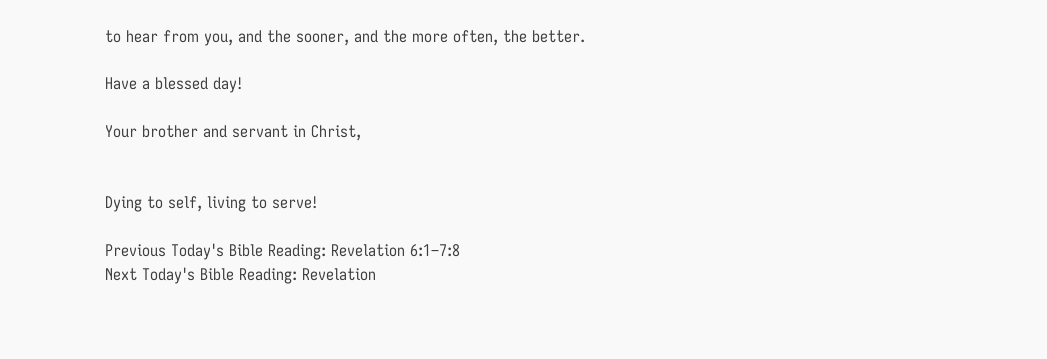to hear from you, and the sooner, and the more often, the better.

Have a blessed day!

Your brother and servant in Christ,


Dying to self, living to serve!

Previous Today's Bible Reading: Revelation 6:1–7:8
Next Today's Bible Reading: Revelation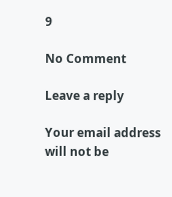9

No Comment

Leave a reply

Your email address will not be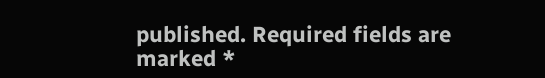published. Required fields are marked *